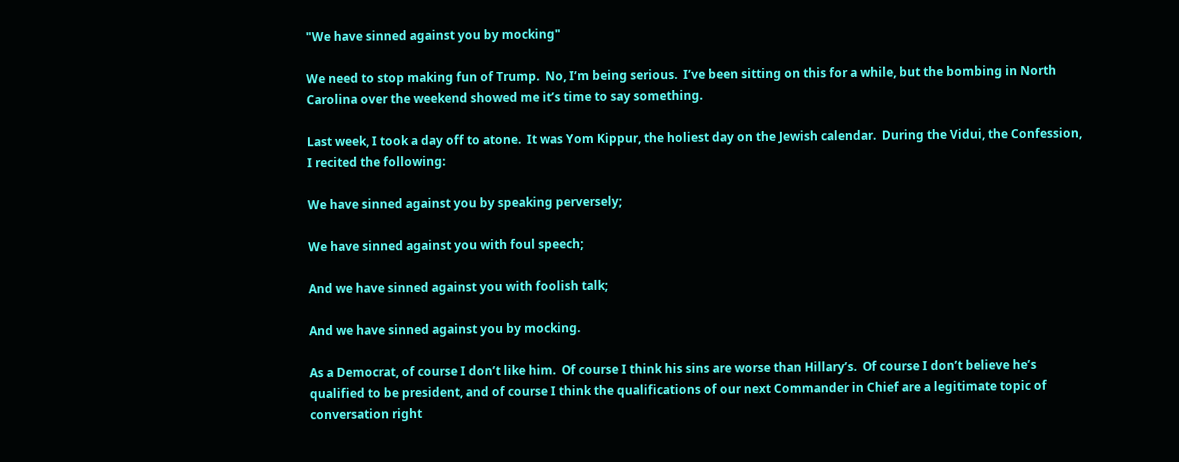"We have sinned against you by mocking"

We need to stop making fun of Trump.  No, I’m being serious.  I’ve been sitting on this for a while, but the bombing in North Carolina over the weekend showed me it’s time to say something.

Last week, I took a day off to atone.  It was Yom Kippur, the holiest day on the Jewish calendar.  During the Vidui, the Confession, I recited the following:

We have sinned against you by speaking perversely;

We have sinned against you with foul speech;

And we have sinned against you with foolish talk;

And we have sinned against you by mocking.

As a Democrat, of course I don’t like him.  Of course I think his sins are worse than Hillary’s.  Of course I don’t believe he’s qualified to be president, and of course I think the qualifications of our next Commander in Chief are a legitimate topic of conversation right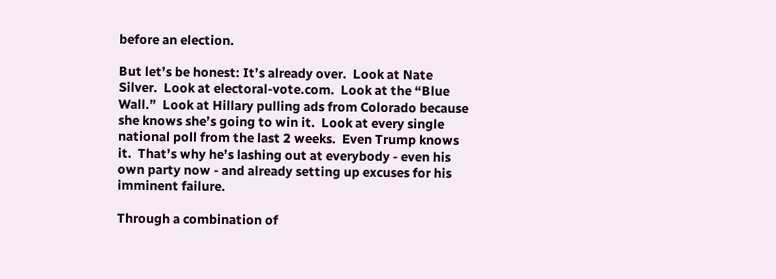before an election.

But let’s be honest: It’s already over.  Look at Nate Silver.  Look at electoral-vote.com.  Look at the “Blue Wall.”  Look at Hillary pulling ads from Colorado because she knows she’s going to win it.  Look at every single national poll from the last 2 weeks.  Even Trump knows it.  That’s why he’s lashing out at everybody - even his own party now - and already setting up excuses for his imminent failure.

Through a combination of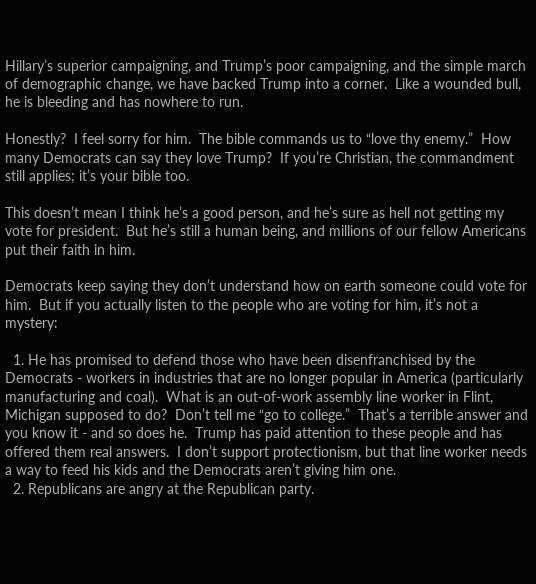Hillary’s superior campaigning, and Trump’s poor campaigning, and the simple march of demographic change, we have backed Trump into a corner.  Like a wounded bull, he is bleeding and has nowhere to run.

Honestly?  I feel sorry for him.  The bible commands us to “love thy enemy.”  How many Democrats can say they love Trump?  If you’re Christian, the commandment still applies; it’s your bible too.

This doesn’t mean I think he’s a good person, and he’s sure as hell not getting my vote for president.  But he’s still a human being, and millions of our fellow Americans put their faith in him.

Democrats keep saying they don’t understand how on earth someone could vote for him.  But if you actually listen to the people who are voting for him, it’s not a mystery:

  1. He has promised to defend those who have been disenfranchised by the Democrats - workers in industries that are no longer popular in America (particularly manufacturing and coal).  What is an out-of-work assembly line worker in Flint, Michigan supposed to do?  Don’t tell me “go to college.”  That’s a terrible answer and you know it - and so does he.  Trump has paid attention to these people and has offered them real answers.  I don’t support protectionism, but that line worker needs a way to feed his kids and the Democrats aren’t giving him one.
  2. Republicans are angry at the Republican party.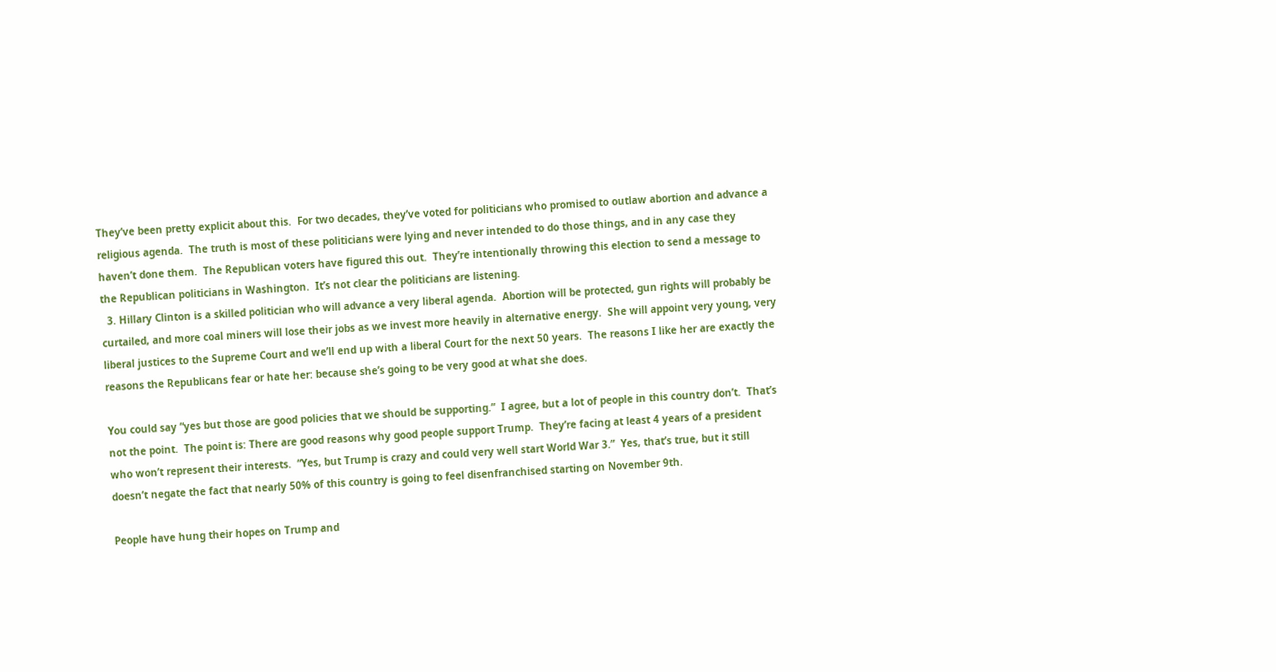They’ve been pretty explicit about this.  For two decades, they’ve voted for politicians who promised to outlaw abortion and advance a religious agenda.  The truth is most of these politicians were lying and never intended to do those things, and in any case they haven’t done them.  The Republican voters have figured this out.  They’re intentionally throwing this election to send a message to the Republican politicians in Washington.  It’s not clear the politicians are listening.
  3. Hillary Clinton is a skilled politician who will advance a very liberal agenda.  Abortion will be protected, gun rights will probably be curtailed, and more coal miners will lose their jobs as we invest more heavily in alternative energy.  She will appoint very young, very liberal justices to the Supreme Court and we’ll end up with a liberal Court for the next 50 years.  The reasons I like her are exactly the reasons the Republicans fear or hate her: because she’s going to be very good at what she does.

You could say “yes but those are good policies that we should be supporting.”  I agree, but a lot of people in this country don’t.  That’s not the point.  The point is: There are good reasons why good people support Trump.  They’re facing at least 4 years of a president who won’t represent their interests.  “Yes, but Trump is crazy and could very well start World War 3.”  Yes, that’s true, but it still doesn’t negate the fact that nearly 50% of this country is going to feel disenfranchised starting on November 9th.

People have hung their hopes on Trump and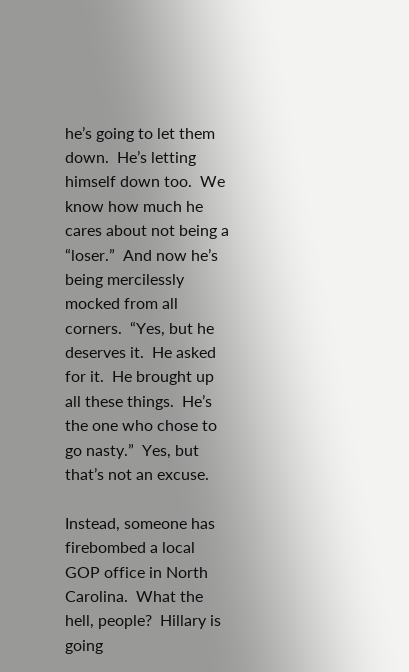he’s going to let them down.  He’s letting himself down too.  We know how much he cares about not being a “loser.”  And now he’s being mercilessly mocked from all corners.  “Yes, but he deserves it.  He asked for it.  He brought up all these things.  He’s the one who chose to go nasty.”  Yes, but that’s not an excuse.

Instead, someone has firebombed a local GOP office in North Carolina.  What the hell, people?  Hillary is going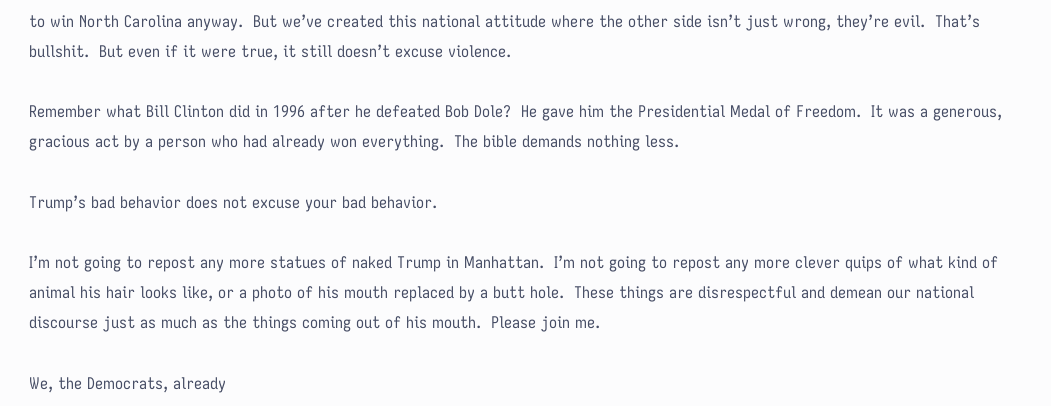to win North Carolina anyway.  But we’ve created this national attitude where the other side isn’t just wrong, they’re evil.  That’s bullshit.  But even if it were true, it still doesn’t excuse violence.

Remember what Bill Clinton did in 1996 after he defeated Bob Dole?  He gave him the Presidential Medal of Freedom.  It was a generous, gracious act by a person who had already won everything.  The bible demands nothing less.

Trump’s bad behavior does not excuse your bad behavior.

I’m not going to repost any more statues of naked Trump in Manhattan.  I’m not going to repost any more clever quips of what kind of animal his hair looks like, or a photo of his mouth replaced by a butt hole.  These things are disrespectful and demean our national discourse just as much as the things coming out of his mouth.  Please join me.

We, the Democrats, already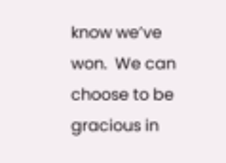know we’ve won.  We can choose to be gracious in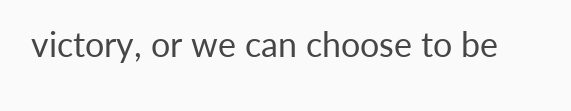victory, or we can choose to be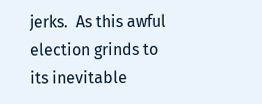jerks.  As this awful election grinds to its inevitable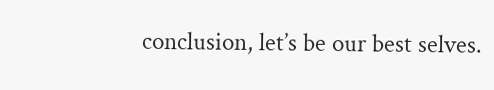conclusion, let’s be our best selves.